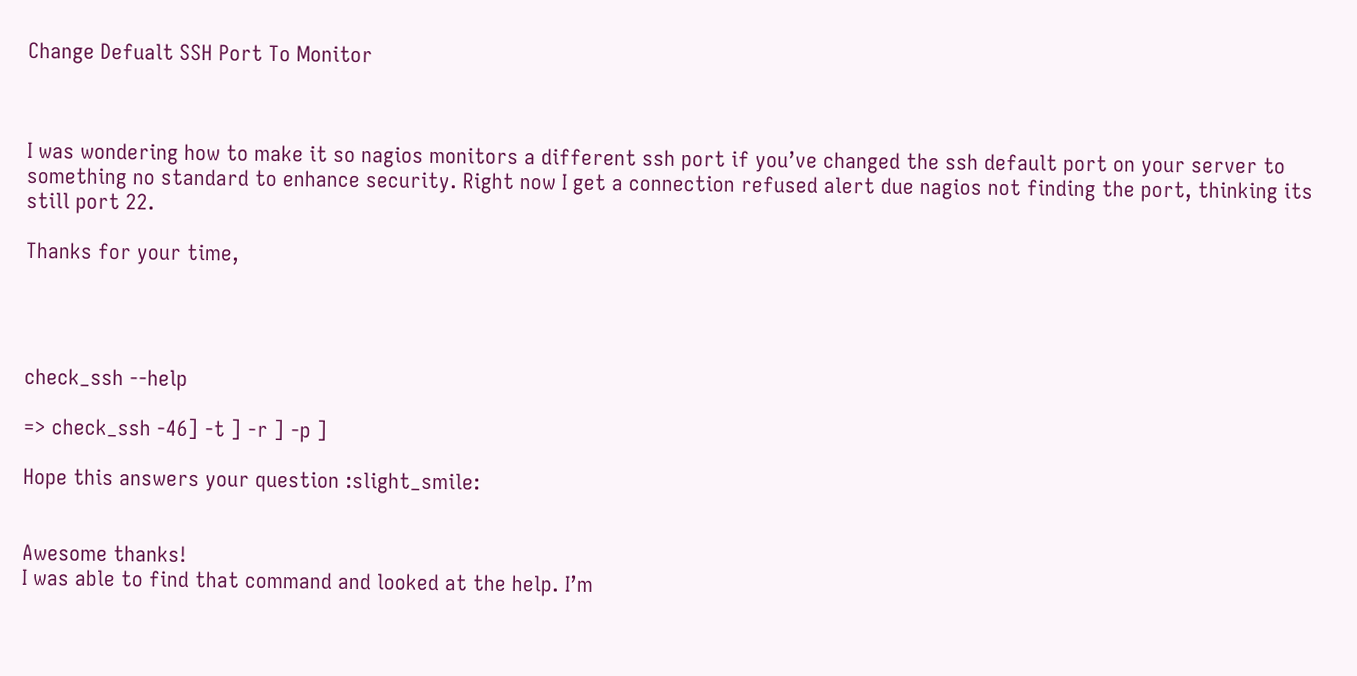Change Defualt SSH Port To Monitor



I was wondering how to make it so nagios monitors a different ssh port if you’ve changed the ssh default port on your server to something no standard to enhance security. Right now I get a connection refused alert due nagios not finding the port, thinking its still port 22.

Thanks for your time,




check_ssh --help

=> check_ssh -46] -t ] -r ] -p ]

Hope this answers your question :slight_smile:


Awesome thanks!
I was able to find that command and looked at the help. I’m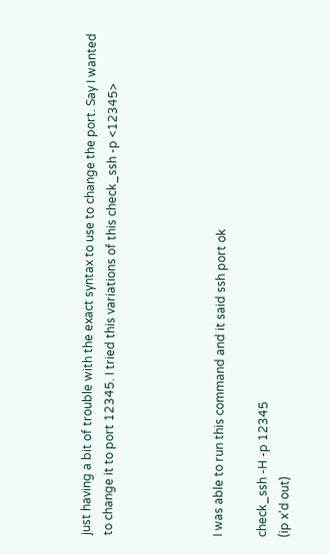just having a bit of trouble with the exact syntax to use to change the port. Say I wanted to change it to port 12345. I tried this variations of this check_ssh -p <12345>




I was able to run this command and it said ssh port ok

check_ssh -H -p 12345
(ip x’d out)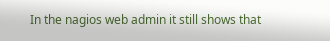In the nagios web admin it still shows that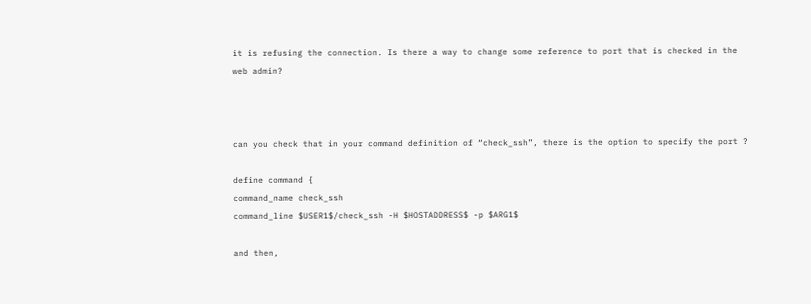it is refusing the connection. Is there a way to change some reference to port that is checked in the web admin?



can you check that in your command definition of “check_ssh”, there is the option to specify the port ?

define command {
command_name check_ssh
command_line $USER1$/check_ssh -H $HOSTADDRESS$ -p $ARG1$

and then,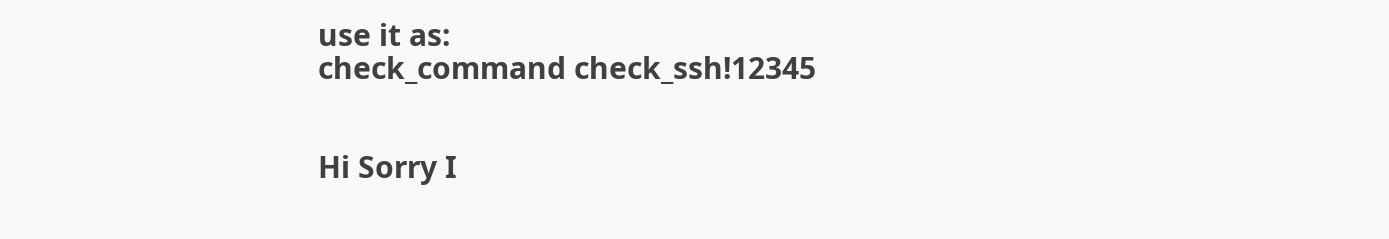use it as:
check_command check_ssh!12345


Hi Sorry I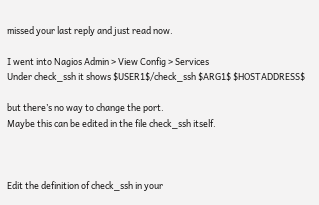missed your last reply and just read now.

I went into Nagios Admin > View Config > Services
Under check_ssh it shows $USER1$/check_ssh $ARG1$ $HOSTADDRESS$

but there’s no way to change the port.
Maybe this can be edited in the file check_ssh itself.



Edit the definition of check_ssh in your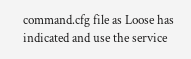command.cfg file as Loose has indicated and use the service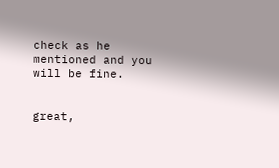check as he mentioned and you will be fine.


great,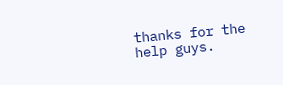thanks for the help guys.